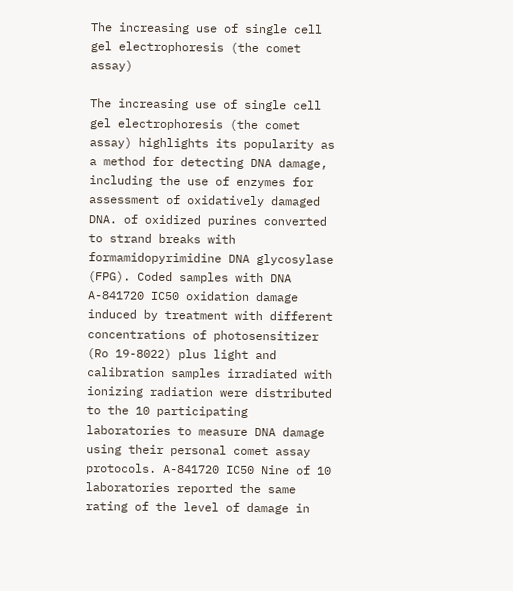The increasing use of single cell gel electrophoresis (the comet assay)

The increasing use of single cell gel electrophoresis (the comet assay) highlights its popularity as a method for detecting DNA damage, including the use of enzymes for assessment of oxidatively damaged DNA. of oxidized purines converted to strand breaks with formamidopyrimidine DNA glycosylase (FPG). Coded samples with DNA A-841720 IC50 oxidation damage induced by treatment with different concentrations of photosensitizer (Ro 19-8022) plus light and calibration samples irradiated with ionizing radiation were distributed to the 10 participating laboratories to measure DNA damage using their personal comet assay protocols. A-841720 IC50 Nine of 10 laboratories reported the same rating of the level of damage in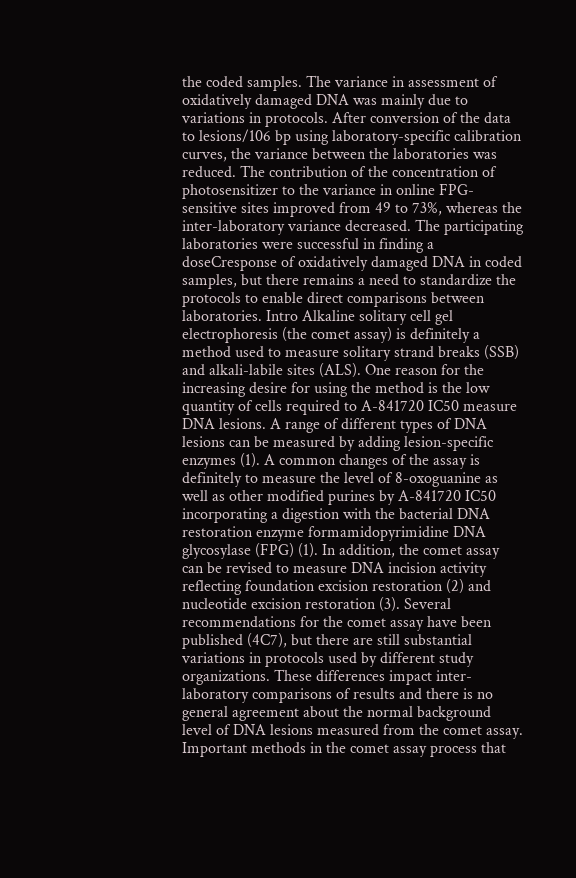the coded samples. The variance in assessment of oxidatively damaged DNA was mainly due to variations in protocols. After conversion of the data to lesions/106 bp using laboratory-specific calibration curves, the variance between the laboratories was reduced. The contribution of the concentration of photosensitizer to the variance in online FPG-sensitive sites improved from 49 to 73%, whereas the inter-laboratory variance decreased. The participating laboratories were successful in finding a doseCresponse of oxidatively damaged DNA in coded samples, but there remains a need to standardize the protocols to enable direct comparisons between laboratories. Intro Alkaline solitary cell gel electrophoresis (the comet assay) is definitely a method used to measure solitary strand breaks (SSB) and alkali-labile sites (ALS). One reason for the increasing desire for using the method is the low quantity of cells required to A-841720 IC50 measure DNA lesions. A range of different types of DNA lesions can be measured by adding lesion-specific enzymes (1). A common changes of the assay is definitely to measure the level of 8-oxoguanine as well as other modified purines by A-841720 IC50 incorporating a digestion with the bacterial DNA restoration enzyme formamidopyrimidine DNA glycosylase (FPG) (1). In addition, the comet assay can be revised to measure DNA incision activity reflecting foundation excision restoration (2) and nucleotide excision restoration (3). Several recommendations for the comet assay have been published (4C7), but there are still substantial variations in protocols used by different study organizations. These differences impact inter-laboratory comparisons of results and there is no general agreement about the normal background level of DNA lesions measured from the comet assay. Important methods in the comet assay process that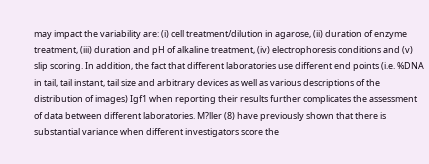may impact the variability are: (i) cell treatment/dilution in agarose, (ii) duration of enzyme treatment, (iii) duration and pH of alkaline treatment, (iv) electrophoresis conditions and (v) slip scoring. In addition, the fact that different laboratories use different end points (i.e. %DNA in tail, tail instant, tail size and arbitrary devices as well as various descriptions of the distribution of images) Igf1 when reporting their results further complicates the assessment of data between different laboratories. M?ller (8) have previously shown that there is substantial variance when different investigators score the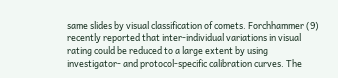same slides by visual classification of comets. Forchhammer (9) recently reported that inter-individual variations in visual rating could be reduced to a large extent by using investigator- and protocol-specific calibration curves. The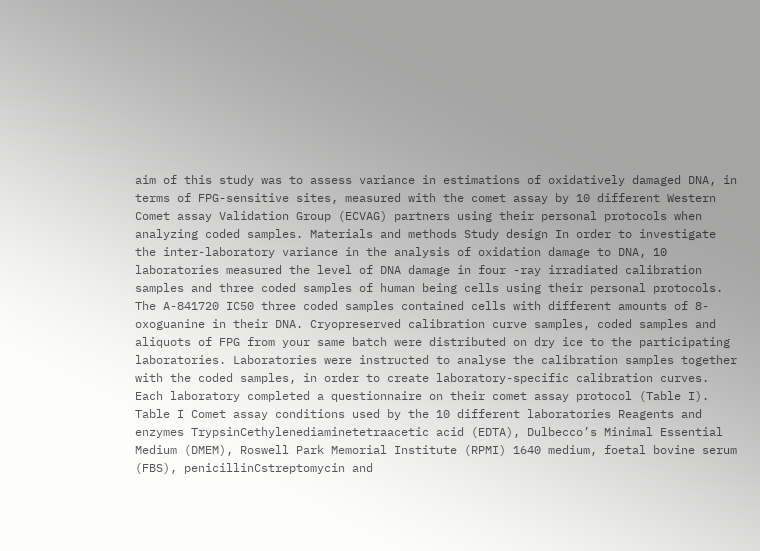aim of this study was to assess variance in estimations of oxidatively damaged DNA, in terms of FPG-sensitive sites, measured with the comet assay by 10 different Western Comet assay Validation Group (ECVAG) partners using their personal protocols when analyzing coded samples. Materials and methods Study design In order to investigate the inter-laboratory variance in the analysis of oxidation damage to DNA, 10 laboratories measured the level of DNA damage in four -ray irradiated calibration samples and three coded samples of human being cells using their personal protocols. The A-841720 IC50 three coded samples contained cells with different amounts of 8-oxoguanine in their DNA. Cryopreserved calibration curve samples, coded samples and aliquots of FPG from your same batch were distributed on dry ice to the participating laboratories. Laboratories were instructed to analyse the calibration samples together with the coded samples, in order to create laboratory-specific calibration curves. Each laboratory completed a questionnaire on their comet assay protocol (Table I). Table I Comet assay conditions used by the 10 different laboratories Reagents and enzymes TrypsinCethylenediaminetetraacetic acid (EDTA), Dulbecco’s Minimal Essential Medium (DMEM), Roswell Park Memorial Institute (RPMI) 1640 medium, foetal bovine serum (FBS), penicillinCstreptomycin and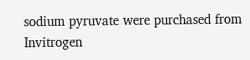sodium pyruvate were purchased from Invitrogen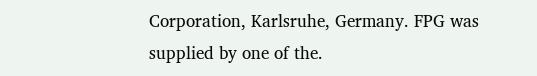Corporation, Karlsruhe, Germany. FPG was supplied by one of the.